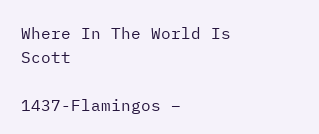Where In The World Is Scott

1437-Flamingos –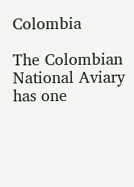Colombia

The Colombian National Aviary has one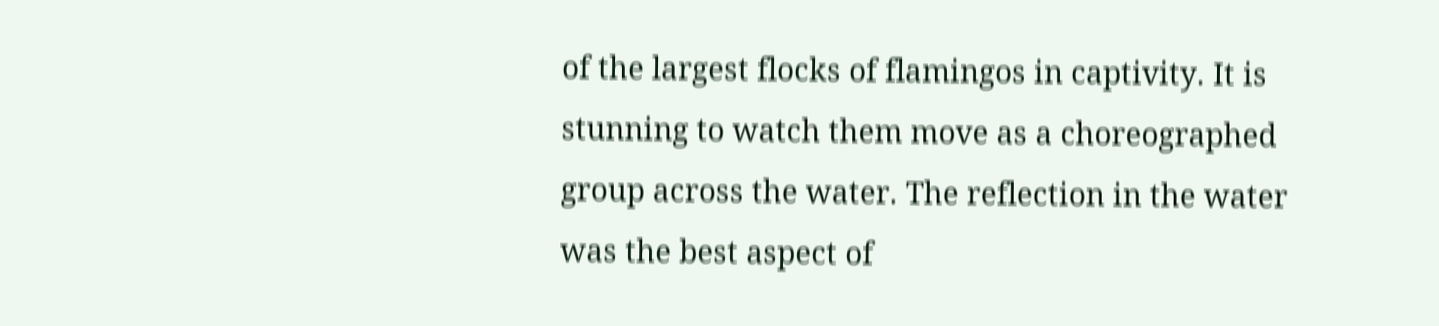of the largest flocks of flamingos in captivity. It is stunning to watch them move as a choreographed group across the water. The reflection in the water was the best aspect of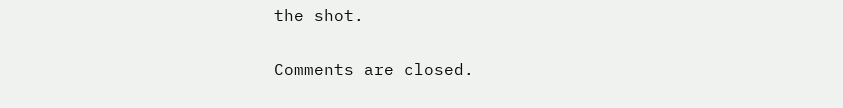the shot.

Comments are closed.